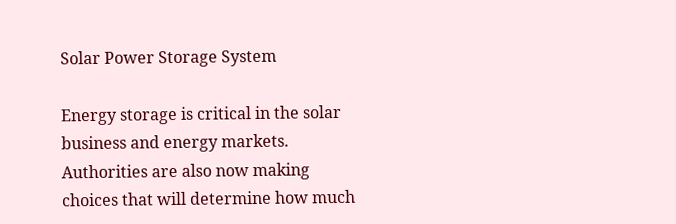Solar Power Storage System

Energy storage is critical in the solar business and energy markets. Authorities are also now making choices that will determine how much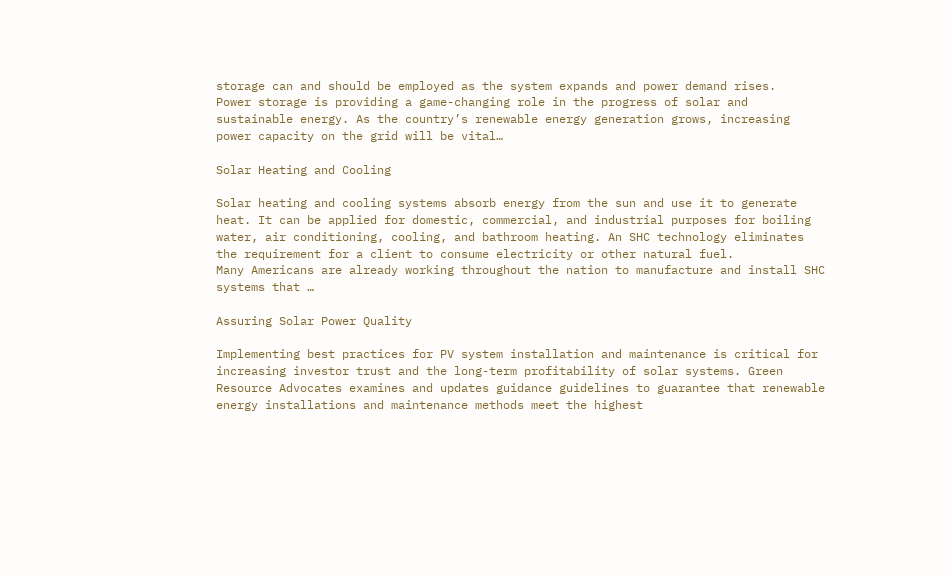storage can and should be employed as the system expands and power demand rises.
Power storage is providing a game-changing role in the progress of solar and sustainable energy. As the country’s renewable energy generation grows, increasing power capacity on the grid will be vital…

Solar Heating and Cooling

Solar heating and cooling systems absorb energy from the sun and use it to generate heat. It can be applied for domestic, commercial, and industrial purposes for boiling water, air conditioning, cooling, and bathroom heating. An SHC technology eliminates the requirement for a client to consume electricity or other natural fuel.
Many Americans are already working throughout the nation to manufacture and install SHC systems that …

Assuring Solar Power Quality

Implementing best practices for PV system installation and maintenance is critical for increasing investor trust and the long-term profitability of solar systems. Green Resource Advocates examines and updates guidance guidelines to guarantee that renewable energy installations and maintenance methods meet the highest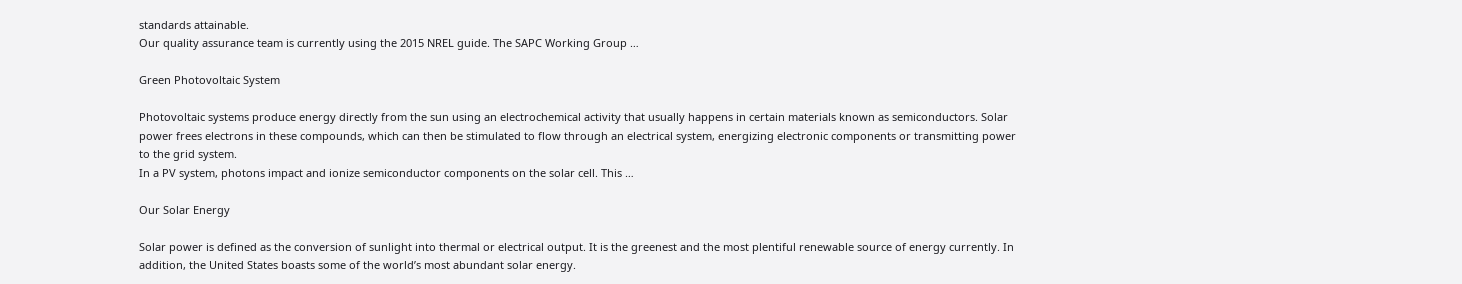standards attainable.
Our quality assurance team is currently using the 2015 NREL guide. The SAPC Working Group …

Green Photovoltaic System

Photovoltaic systems produce energy directly from the sun using an electrochemical activity that usually happens in certain materials known as semiconductors. Solar power frees electrons in these compounds, which can then be stimulated to flow through an electrical system, energizing electronic components or transmitting power to the grid system.
In a PV system, photons impact and ionize semiconductor components on the solar cell. This …

Our Solar Energy

Solar power is defined as the conversion of sunlight into thermal or electrical output. It is the greenest and the most plentiful renewable source of energy currently. In addition, the United States boasts some of the world’s most abundant solar energy.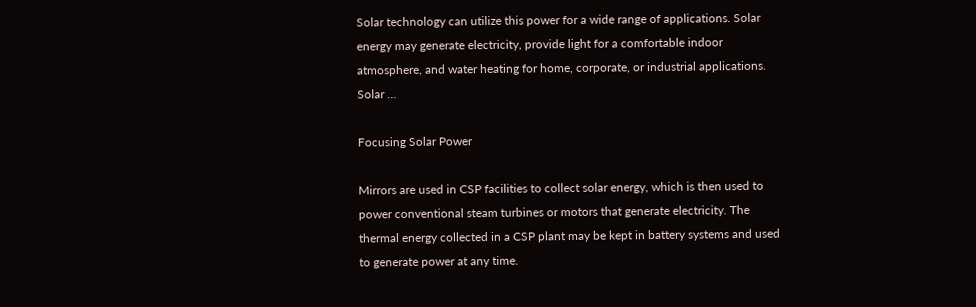Solar technology can utilize this power for a wide range of applications. Solar energy may generate electricity, provide light for a comfortable indoor atmosphere, and water heating for home, corporate, or industrial applications.
Solar …

Focusing Solar Power

Mirrors are used in CSP facilities to collect solar energy, which is then used to power conventional steam turbines or motors that generate electricity. The thermal energy collected in a CSP plant may be kept in battery systems and used to generate power at any time.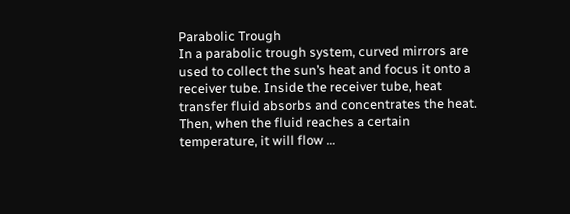Parabolic Trough
In a parabolic trough system, curved mirrors are used to collect the sun’s heat and focus it onto a receiver tube. Inside the receiver tube, heat transfer fluid absorbs and concentrates the heat. Then, when the fluid reaches a certain temperature, it will flow …